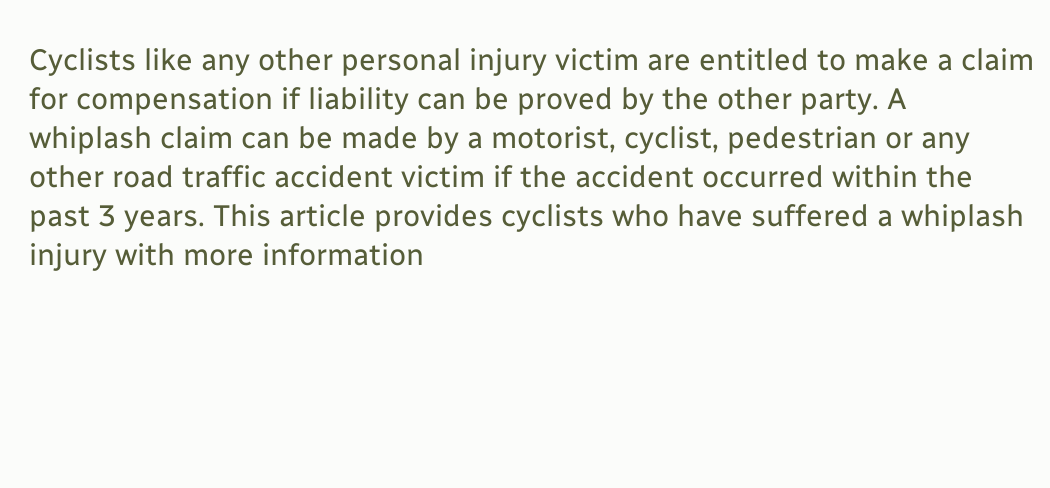Cyclists like any other personal injury victim are entitled to make a claim for compensation if liability can be proved by the other party. A whiplash claim can be made by a motorist, cyclist, pedestrian or any other road traffic accident victim if the accident occurred within the past 3 years. This article provides cyclists who have suffered a whiplash injury with more information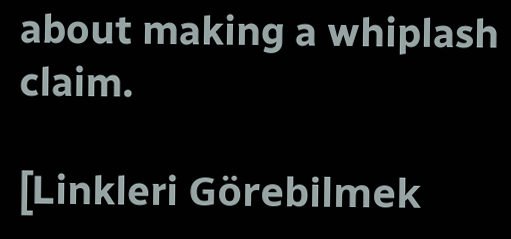about making a whiplash claim.

[Linkleri Görebilmek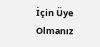İçin Üye Olmanız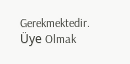Gerekmektedir. Üye Olmak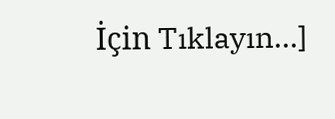İçin Tıklayın...]